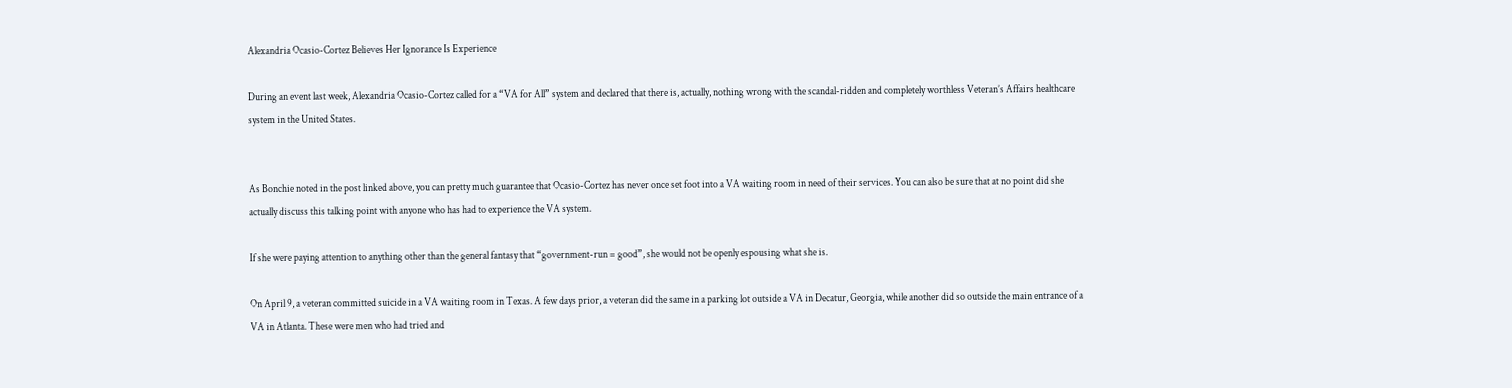Alexandria Ocasio-Cortez Believes Her Ignorance Is Experience

During an event last week, Alexandria Ocasio-Cortez called for a “VA for All” system and declared that there is, actually, nothing wrong with the scandal-ridden and completely worthless Veteran’s Affairs healthcare system in the United States.


As Bonchie noted in the post linked above, you can pretty much guarantee that Ocasio-Cortez has never once set foot into a VA waiting room in need of their services. You can also be sure that at no point did she actually discuss this talking point with anyone who has had to experience the VA system.

If she were paying attention to anything other than the general fantasy that “government-run = good”, she would not be openly espousing what she is.

On April 9, a veteran committed suicide in a VA waiting room in Texas. A few days prior, a veteran did the same in a parking lot outside a VA in Decatur, Georgia, while another did so outside the main entrance of a VA in Atlanta. These were men who had tried and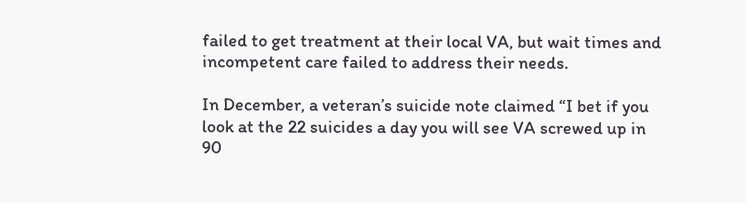failed to get treatment at their local VA, but wait times and incompetent care failed to address their needs.

In December, a veteran’s suicide note claimed “I bet if you look at the 22 suicides a day you will see VA screwed up in 90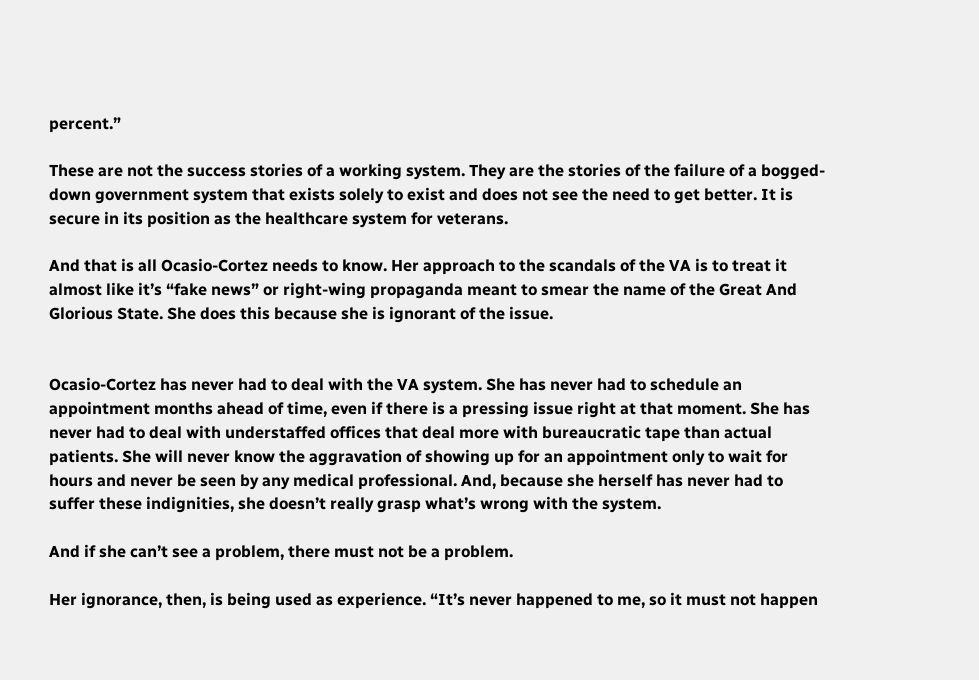percent.”

These are not the success stories of a working system. They are the stories of the failure of a bogged-down government system that exists solely to exist and does not see the need to get better. It is secure in its position as the healthcare system for veterans.

And that is all Ocasio-Cortez needs to know. Her approach to the scandals of the VA is to treat it almost like it’s “fake news” or right-wing propaganda meant to smear the name of the Great And Glorious State. She does this because she is ignorant of the issue.


Ocasio-Cortez has never had to deal with the VA system. She has never had to schedule an appointment months ahead of time, even if there is a pressing issue right at that moment. She has never had to deal with understaffed offices that deal more with bureaucratic tape than actual patients. She will never know the aggravation of showing up for an appointment only to wait for hours and never be seen by any medical professional. And, because she herself has never had to suffer these indignities, she doesn’t really grasp what’s wrong with the system.

And if she can’t see a problem, there must not be a problem.

Her ignorance, then, is being used as experience. “It’s never happened to me, so it must not happen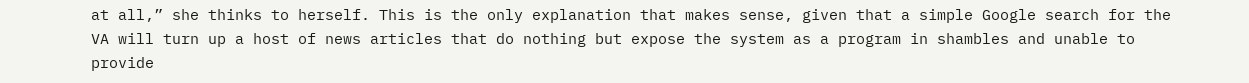at all,” she thinks to herself. This is the only explanation that makes sense, given that a simple Google search for the VA will turn up a host of news articles that do nothing but expose the system as a program in shambles and unable to provide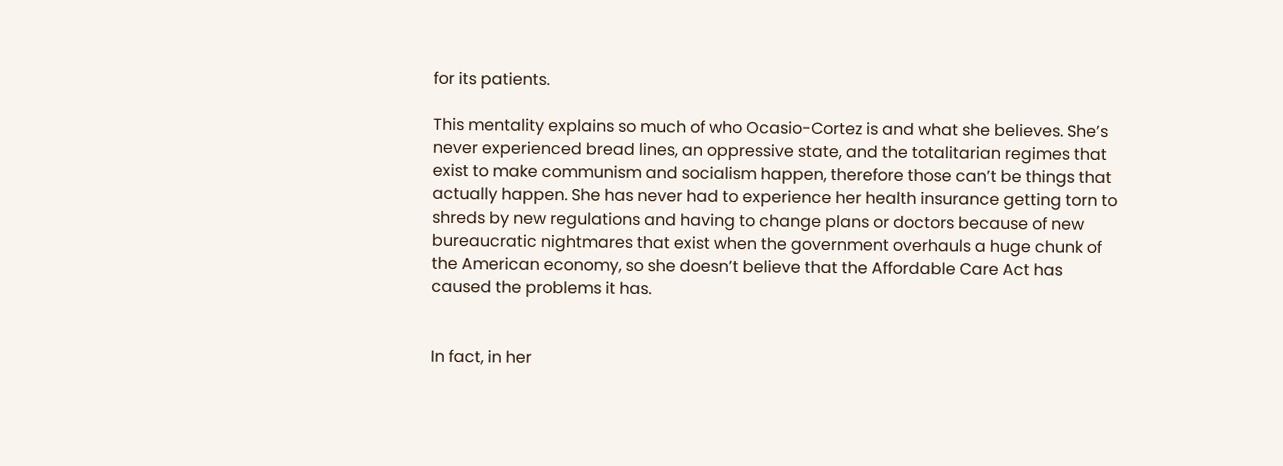for its patients.

This mentality explains so much of who Ocasio-Cortez is and what she believes. She’s never experienced bread lines, an oppressive state, and the totalitarian regimes that exist to make communism and socialism happen, therefore those can’t be things that actually happen. She has never had to experience her health insurance getting torn to shreds by new regulations and having to change plans or doctors because of new bureaucratic nightmares that exist when the government overhauls a huge chunk of the American economy, so she doesn’t believe that the Affordable Care Act has caused the problems it has.


In fact, in her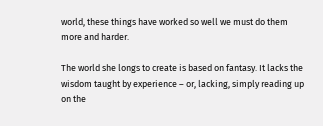world, these things have worked so well we must do them more and harder.

The world she longs to create is based on fantasy. It lacks the wisdom taught by experience – or, lacking, simply reading up on the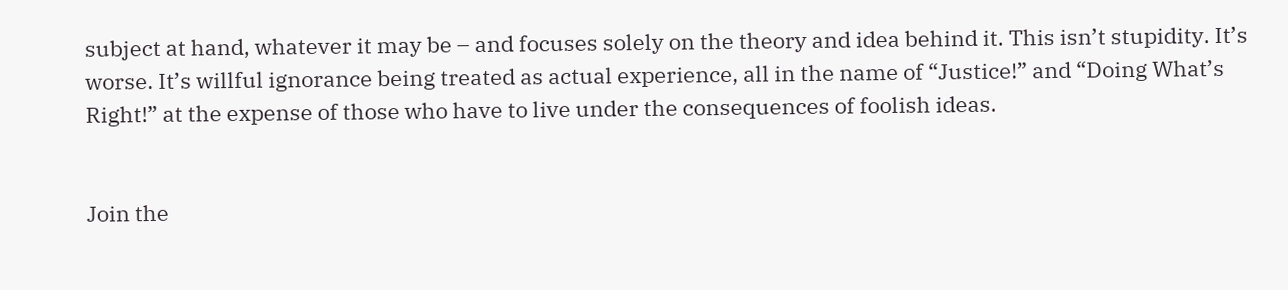subject at hand, whatever it may be – and focuses solely on the theory and idea behind it. This isn’t stupidity. It’s worse. It’s willful ignorance being treated as actual experience, all in the name of “Justice!” and “Doing What’s Right!” at the expense of those who have to live under the consequences of foolish ideas.


Join the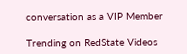conversation as a VIP Member

Trending on RedState Videos